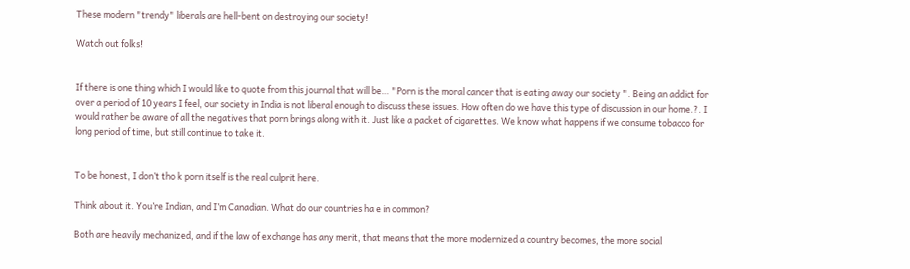These modern "trendy" liberals are hell-bent on destroying our society!

Watch out folks!


If there is one thing which I would like to quote from this journal that will be… "Porn is the moral cancer that is eating away our society ". Being an addict for over a period of 10 years I feel, our society in India is not liberal enough to discuss these issues. How often do we have this type of discussion in our home.?. I would rather be aware of all the negatives that porn brings along with it. Just like a packet of cigarettes. We know what happens if we consume tobacco for long period of time, but still continue to take it.


To be honest, I don’t tho k porn itself is the real culprit here.

Think about it. You’re Indian, and I’m Canadian. What do our countries ha e in common?

Both are heavily mechanized, and if the law of exchange has any merit, that means that the more modernized a country becomes, the more social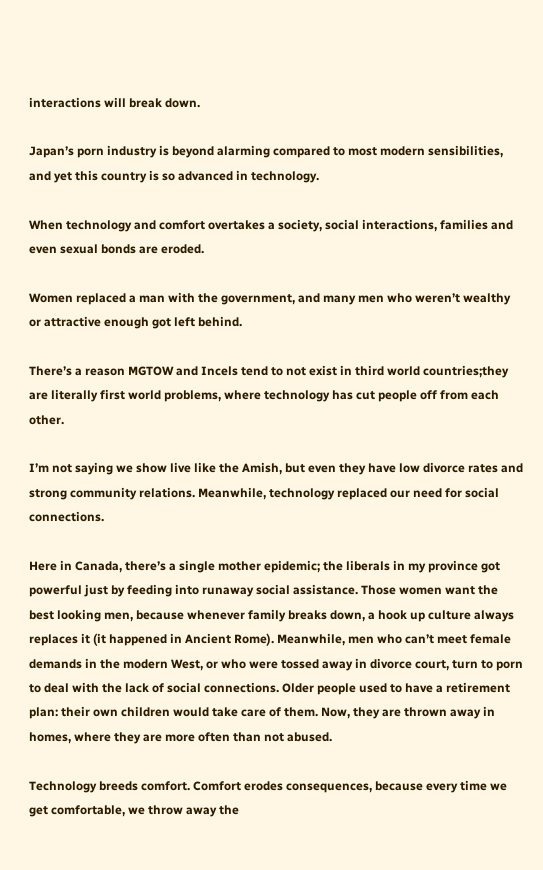interactions will break down.

Japan’s porn industry is beyond alarming compared to most modern sensibilities, and yet this country is so advanced in technology.

When technology and comfort overtakes a society, social interactions, families and even sexual bonds are eroded.

Women replaced a man with the government, and many men who weren’t wealthy or attractive enough got left behind.

There’s a reason MGTOW and Incels tend to not exist in third world countries;they are literally first world problems, where technology has cut people off from each other.

I’m not saying we show live like the Amish, but even they have low divorce rates and strong community relations. Meanwhile, technology replaced our need for social connections.

Here in Canada, there’s a single mother epidemic; the liberals in my province got powerful just by feeding into runaway social assistance. Those women want the best looking men, because whenever family breaks down, a hook up culture always replaces it (it happened in Ancient Rome). Meanwhile, men who can’t meet female demands in the modern West, or who were tossed away in divorce court, turn to porn to deal with the lack of social connections. Older people used to have a retirement plan: their own children would take care of them. Now, they are thrown away in homes, where they are more often than not abused.

Technology breeds comfort. Comfort erodes consequences, because every time we get comfortable, we throw away the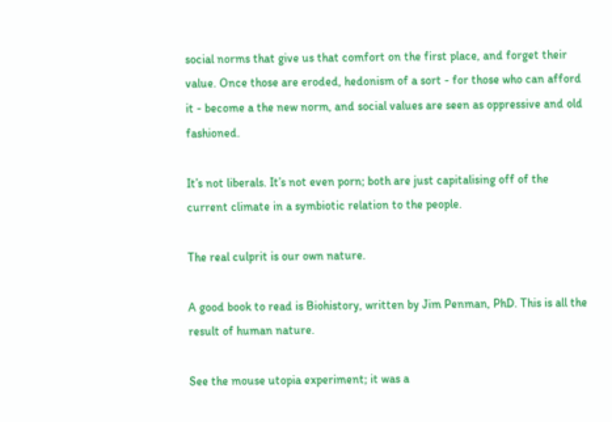social norms that give us that comfort on the first place, and forget their value. Once those are eroded, hedonism of a sort - for those who can afford it - become a the new norm, and social values are seen as oppressive and old fashioned.

It’s not liberals. It’s not even porn; both are just capitalising off of the current climate in a symbiotic relation to the people.

The real culprit is our own nature.

A good book to read is Biohistory, written by Jim Penman, PhD. This is all the result of human nature.

See the mouse utopia experiment; it was a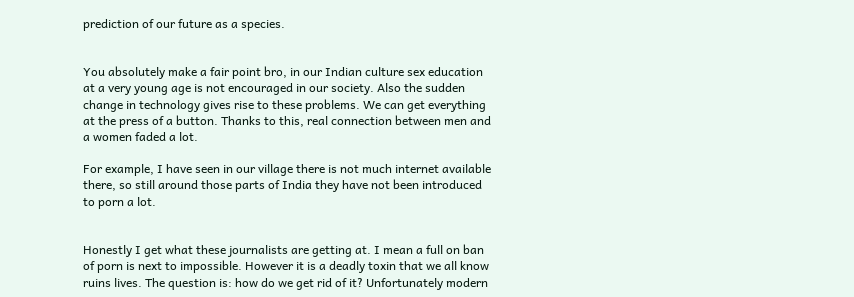prediction of our future as a species.


You absolutely make a fair point bro, in our Indian culture sex education at a very young age is not encouraged in our society. Also the sudden change in technology gives rise to these problems. We can get everything at the press of a button. Thanks to this, real connection between men and a women faded a lot.

For example, I have seen in our village there is not much internet available there, so still around those parts of India they have not been introduced to porn a lot.


Honestly I get what these journalists are getting at. I mean a full on ban of porn is next to impossible. However it is a deadly toxin that we all know ruins lives. The question is: how do we get rid of it? Unfortunately modern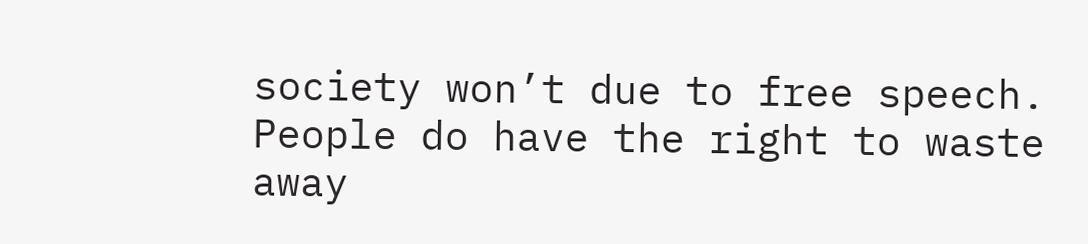society won’t due to free speech. People do have the right to waste away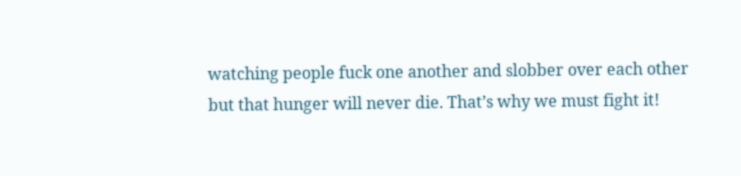watching people fuck one another and slobber over each other but that hunger will never die. That’s why we must fight it!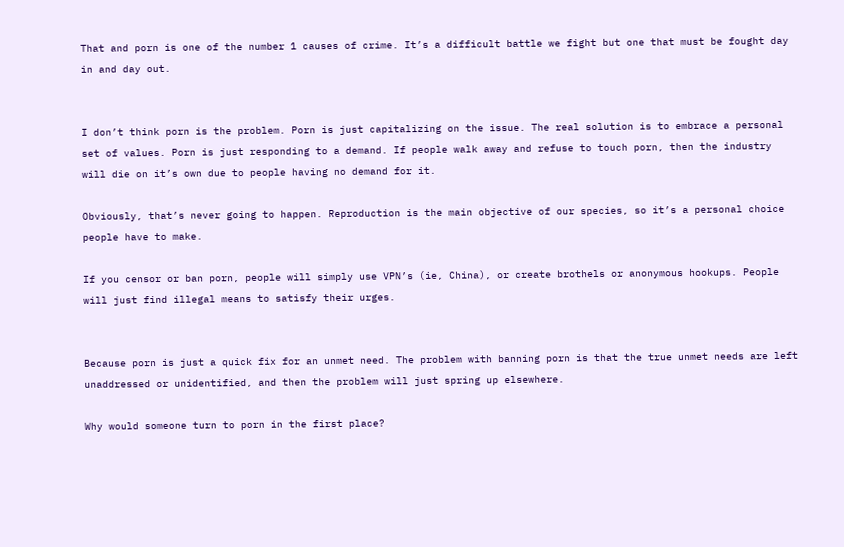That and porn is one of the number 1 causes of crime. It’s a difficult battle we fight but one that must be fought day in and day out.


I don’t think porn is the problem. Porn is just capitalizing on the issue. The real solution is to embrace a personal set of values. Porn is just responding to a demand. If people walk away and refuse to touch porn, then the industry will die on it’s own due to people having no demand for it.

Obviously, that’s never going to happen. Reproduction is the main objective of our species, so it’s a personal choice people have to make.

If you censor or ban porn, people will simply use VPN’s (ie, China), or create brothels or anonymous hookups. People will just find illegal means to satisfy their urges.


Because porn is just a quick fix for an unmet need. The problem with banning porn is that the true unmet needs are left unaddressed or unidentified, and then the problem will just spring up elsewhere.

Why would someone turn to porn in the first place?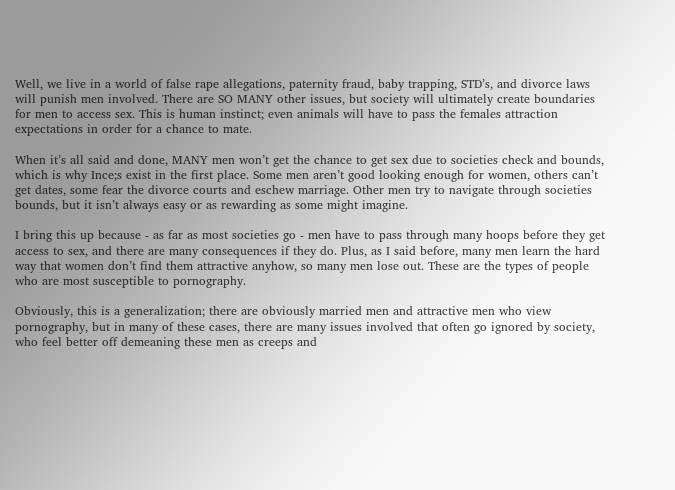Well, we live in a world of false rape allegations, paternity fraud, baby trapping, STD’s, and divorce laws will punish men involved. There are SO MANY other issues, but society will ultimately create boundaries for men to access sex. This is human instinct; even animals will have to pass the females attraction expectations in order for a chance to mate.

When it’s all said and done, MANY men won’t get the chance to get sex due to societies check and bounds, which is why Ince;s exist in the first place. Some men aren’t good looking enough for women, others can’t get dates, some fear the divorce courts and eschew marriage. Other men try to navigate through societies bounds, but it isn’t always easy or as rewarding as some might imagine.

I bring this up because - as far as most societies go - men have to pass through many hoops before they get access to sex, and there are many consequences if they do. Plus, as I said before, many men learn the hard way that women don’t find them attractive anyhow, so many men lose out. These are the types of people who are most susceptible to pornography.

Obviously, this is a generalization; there are obviously married men and attractive men who view pornography, but in many of these cases, there are many issues involved that often go ignored by society, who feel better off demeaning these men as creeps and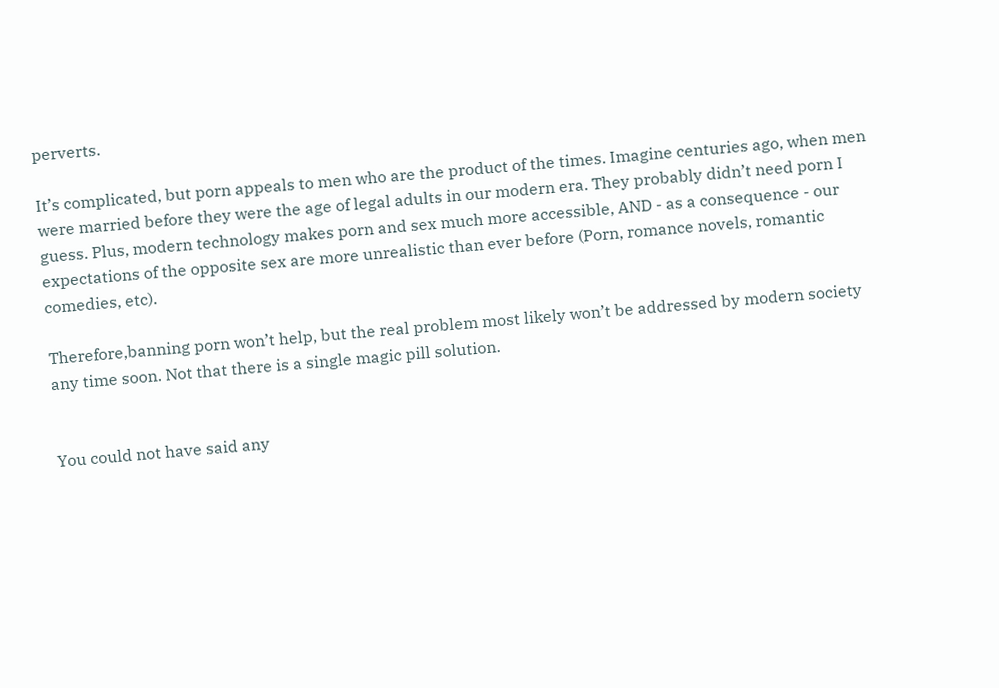perverts.

It’s complicated, but porn appeals to men who are the product of the times. Imagine centuries ago, when men were married before they were the age of legal adults in our modern era. They probably didn’t need porn I guess. Plus, modern technology makes porn and sex much more accessible, AND - as a consequence - our expectations of the opposite sex are more unrealistic than ever before (Porn, romance novels, romantic comedies, etc).

Therefore,banning porn won’t help, but the real problem most likely won’t be addressed by modern society any time soon. Not that there is a single magic pill solution.


You could not have said any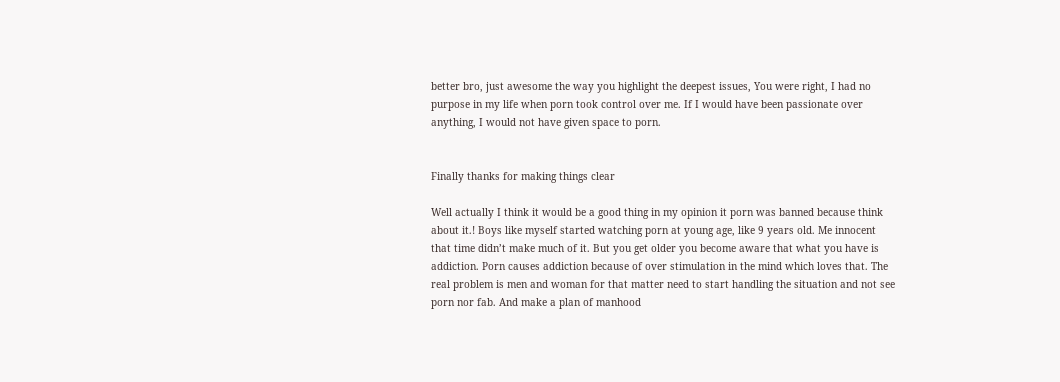better bro, just awesome the way you highlight the deepest issues, You were right, I had no purpose in my life when porn took control over me. If I would have been passionate over anything, I would not have given space to porn.


Finally thanks for making things clear

Well actually I think it would be a good thing in my opinion it porn was banned because think about it.! Boys like myself started watching porn at young age, like 9 years old. Me innocent that time didn’t make much of it. But you get older you become aware that what you have is addiction. Porn causes addiction because of over stimulation in the mind which loves that. The real problem is men and woman for that matter need to start handling the situation and not see porn nor fab. And make a plan of manhood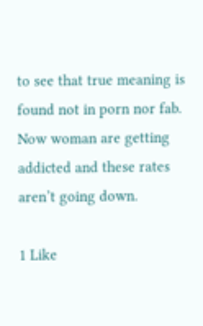to see that true meaning is found not in porn nor fab. Now woman are getting addicted and these rates aren’t going down.

1 Like